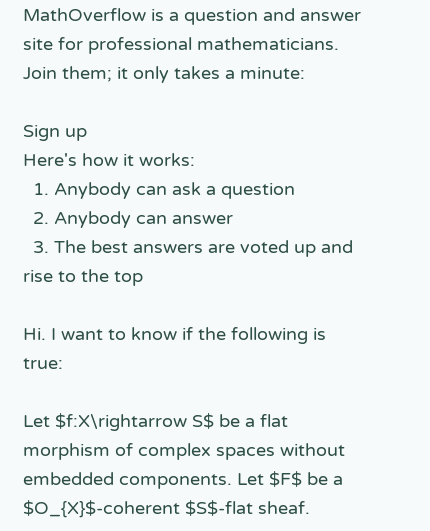MathOverflow is a question and answer site for professional mathematicians. Join them; it only takes a minute:

Sign up
Here's how it works:
  1. Anybody can ask a question
  2. Anybody can answer
  3. The best answers are voted up and rise to the top

Hi. I want to know if the following is true:

Let $f:X\rightarrow S$ be a flat morphism of complex spaces without embedded components. Let $F$ be a $O_{X}$-coherent $S$-flat sheaf.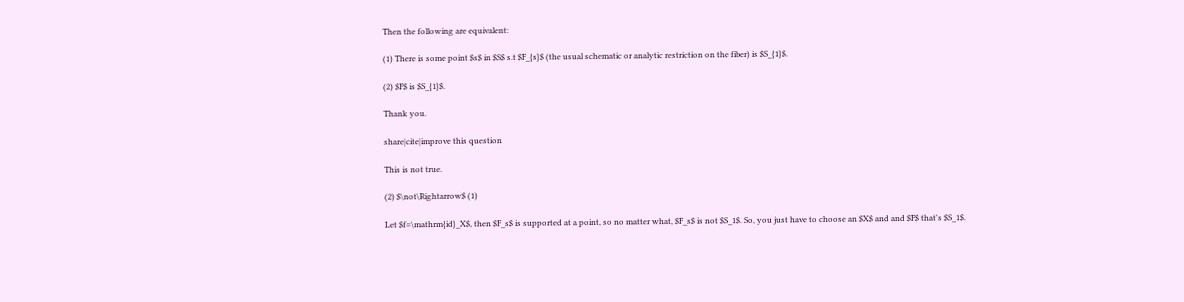Then the following are equivalent:

(1) There is some point $s$ in $S$ s.t $F_{s}$ (the usual schematic or analytic restriction on the fiber) is $S_{1}$.

(2) $F$ is $S_{1}$.

Thank you.

share|cite|improve this question

This is not true.

(2) $\not\Rightarrow$ (1)

Let $f=\mathrm{id}_X$, then $F_s$ is supported at a point, so no matter what, $F_s$ is not $S_1$. So, you just have to choose an $X$ and and $F$ that's $S_1$.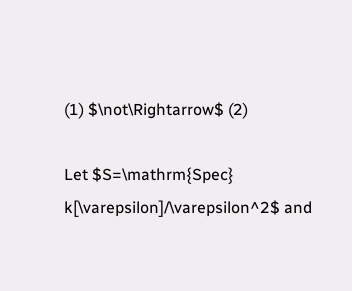(1) $\not\Rightarrow$ (2)

Let $S=\mathrm{Spec} k[\varepsilon]/\varepsilon^2$ and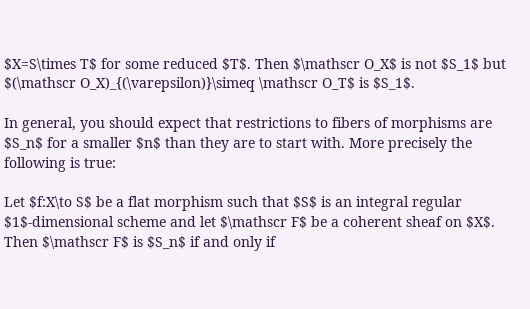$X=S\times T$ for some reduced $T$. Then $\mathscr O_X$ is not $S_1$ but $(\mathscr O_X)_{(\varepsilon)}\simeq \mathscr O_T$ is $S_1$.

In general, you should expect that restrictions to fibers of morphisms are $S_n$ for a smaller $n$ than they are to start with. More precisely the following is true:

Let $f:X\to S$ be a flat morphism such that $S$ is an integral regular $1$-dimensional scheme and let $\mathscr F$ be a coherent sheaf on $X$. Then $\mathscr F$ is $S_n$ if and only if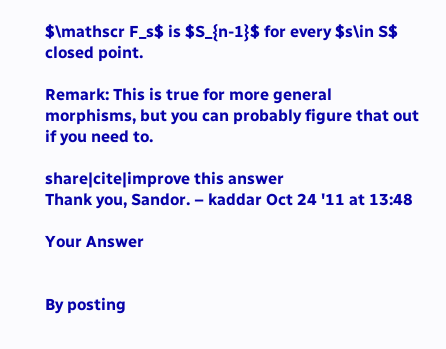$\mathscr F_s$ is $S_{n-1}$ for every $s\in S$ closed point.

Remark: This is true for more general morphisms, but you can probably figure that out if you need to.

share|cite|improve this answer
Thank you, Sandor. – kaddar Oct 24 '11 at 13:48

Your Answer


By posting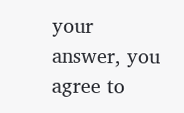your answer, you agree to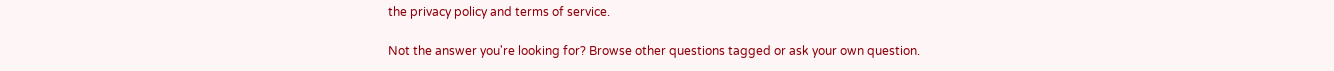the privacy policy and terms of service.

Not the answer you're looking for? Browse other questions tagged or ask your own question.